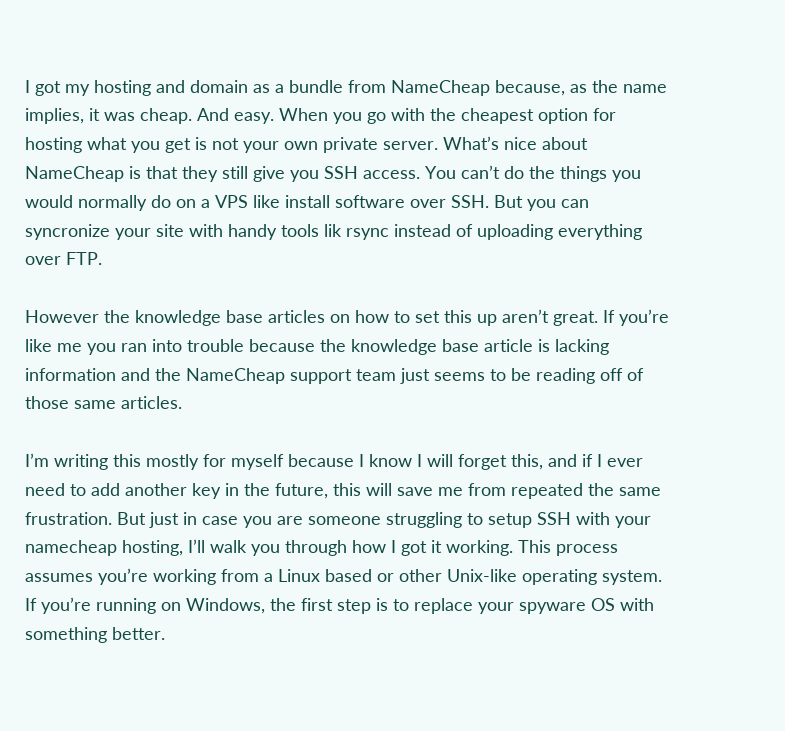I got my hosting and domain as a bundle from NameCheap because, as the name implies, it was cheap. And easy. When you go with the cheapest option for hosting what you get is not your own private server. What’s nice about NameCheap is that they still give you SSH access. You can’t do the things you would normally do on a VPS like install software over SSH. But you can syncronize your site with handy tools lik rsync instead of uploading everything over FTP.

However the knowledge base articles on how to set this up aren’t great. If you’re like me you ran into trouble because the knowledge base article is lacking information and the NameCheap support team just seems to be reading off of those same articles.

I’m writing this mostly for myself because I know I will forget this, and if I ever need to add another key in the future, this will save me from repeated the same frustration. But just in case you are someone struggling to setup SSH with your namecheap hosting, I’ll walk you through how I got it working. This process assumes you’re working from a Linux based or other Unix-like operating system. If you’re running on Windows, the first step is to replace your spyware OS with something better.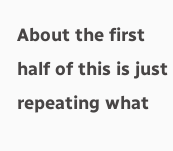About the first half of this is just repeating what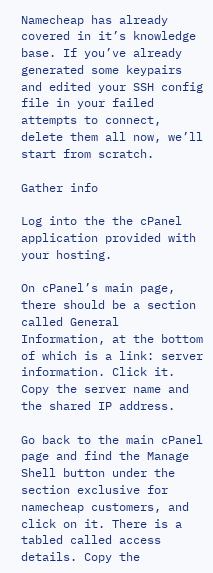Namecheap has already covered in it’s knowledge base. If you’ve already generated some keypairs and edited your SSH config file in your failed attempts to connect, delete them all now, we’ll start from scratch.

Gather info

Log into the the cPanel application provided with your hosting.

On cPanel’s main page, there should be a section called General Information, at the bottom of which is a link: server information. Click it. Copy the server name and the shared IP address.

Go back to the main cPanel page and find the Manage Shell button under the section exclusive for namecheap customers, and click on it. There is a tabled called access details. Copy the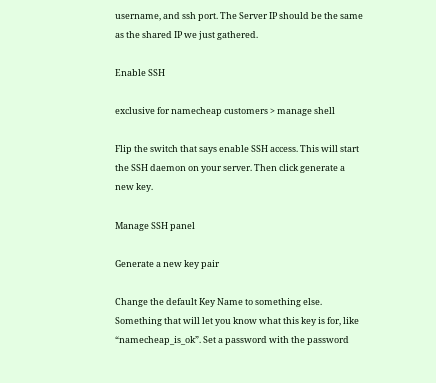username, and ssh port. The Server IP should be the same as the shared IP we just gathered.

Enable SSH

exclusive for namecheap customers > manage shell

Flip the switch that says enable SSH access. This will start the SSH daemon on your server. Then click generate a new key.

Manage SSH panel

Generate a new key pair

Change the default Key Name to something else. Something that will let you know what this key is for, like “namecheap_is_ok”. Set a password with the password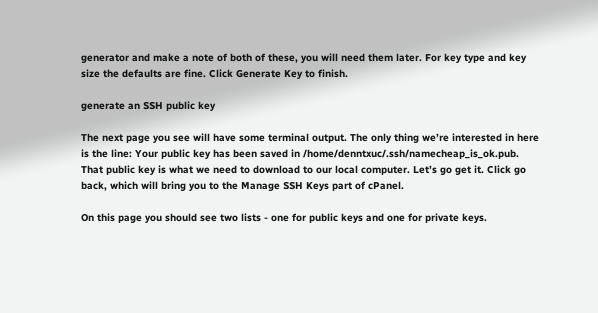generator and make a note of both of these, you will need them later. For key type and key size the defaults are fine. Click Generate Key to finish.

generate an SSH public key

The next page you see will have some terminal output. The only thing we’re interested in here is the line: Your public key has been saved in /home/denntxuc/.ssh/namecheap_is_ok.pub. That public key is what we need to download to our local computer. Let’s go get it. Click go back, which will bring you to the Manage SSH Keys part of cPanel.

On this page you should see two lists - one for public keys and one for private keys.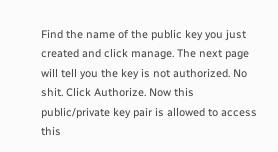Find the name of the public key you just created and click manage. The next page will tell you the key is not authorized. No shit. Click Authorize. Now this public/private key pair is allowed to access this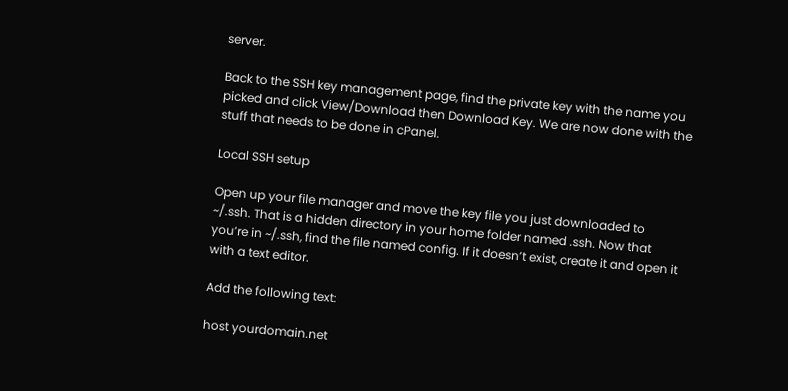server.

Back to the SSH key management page, find the private key with the name you picked and click View/Download then Download Key. We are now done with the stuff that needs to be done in cPanel.

Local SSH setup

Open up your file manager and move the key file you just downloaded to ~/.ssh. That is a hidden directory in your home folder named .ssh. Now that you’re in ~/.ssh, find the file named config. If it doesn’t exist, create it and open it with a text editor.

Add the following text:

host yourdomain.net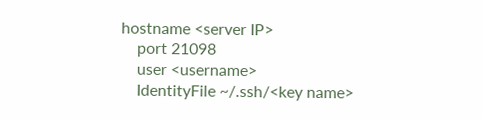hostname <server IP>
    port 21098
    user <username>
    IdentityFile ~/.ssh/<key name>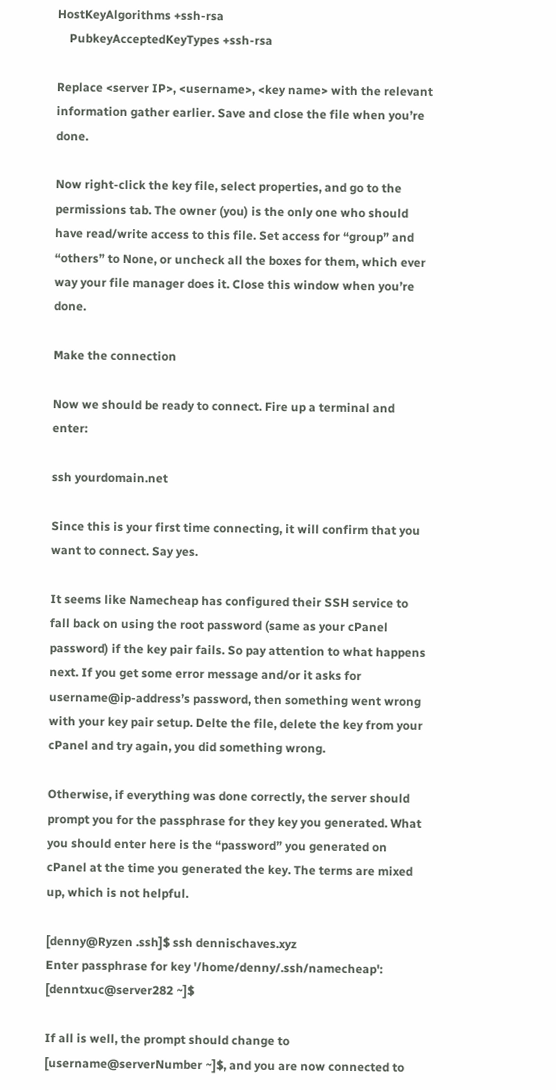HostKeyAlgorithms +ssh-rsa
    PubkeyAcceptedKeyTypes +ssh-rsa

Replace <server IP>, <username>, <key name> with the relevant information gather earlier. Save and close the file when you’re done.

Now right-click the key file, select properties, and go to the permissions tab. The owner (you) is the only one who should have read/write access to this file. Set access for “group” and “others” to None, or uncheck all the boxes for them, which ever way your file manager does it. Close this window when you’re done.

Make the connection

Now we should be ready to connect. Fire up a terminal and enter:

ssh yourdomain.net

Since this is your first time connecting, it will confirm that you want to connect. Say yes.

It seems like Namecheap has configured their SSH service to fall back on using the root password (same as your cPanel password) if the key pair fails. So pay attention to what happens next. If you get some error message and/or it asks for username@ip-address’s password, then something went wrong with your key pair setup. Delte the file, delete the key from your cPanel and try again, you did something wrong.

Otherwise, if everything was done correctly, the server should prompt you for the passphrase for they key you generated. What you should enter here is the “password” you generated on cPanel at the time you generated the key. The terms are mixed up, which is not helpful.

[denny@Ryzen .ssh]$ ssh dennischaves.xyz
Enter passphrase for key '/home/denny/.ssh/namecheap':
[denntxuc@server282 ~]$

If all is well, the prompt should change to [username@serverNumber ~]$, and you are now connected to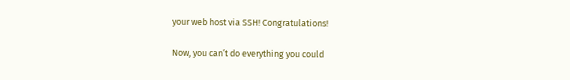your web host via SSH! Congratulations!

Now, you can’t do everything you could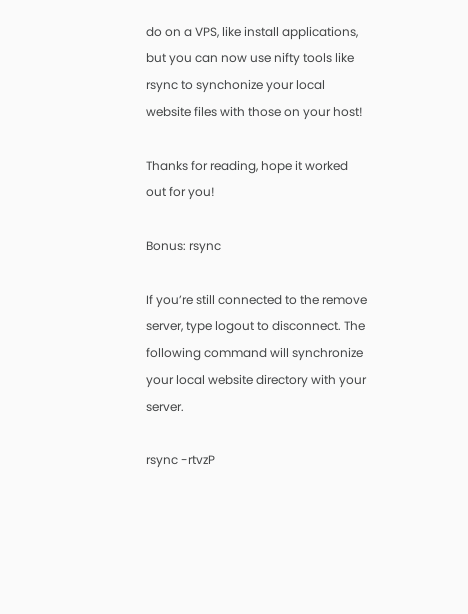do on a VPS, like install applications, but you can now use nifty tools like rsync to synchonize your local website files with those on your host!

Thanks for reading, hope it worked out for you!

Bonus: rsync

If you’re still connected to the remove server, type logout to disconnect. The following command will synchronize your local website directory with your server.

rsync -rtvzP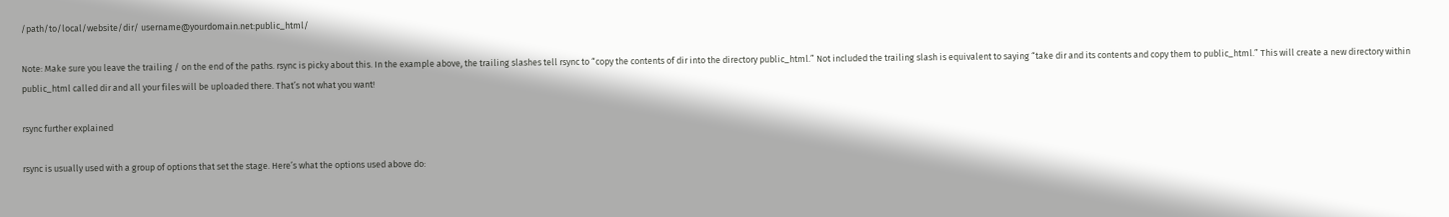/path/to/local/website/dir/ username@yourdomain.net:public_html/

Note: Make sure you leave the trailing / on the end of the paths. rsync is picky about this. In the example above, the trailing slashes tell rsync to “copy the contents of dir into the directory public_html.” Not included the trailing slash is equivalent to saying “take dir and its contents and copy them to public_html.” This will create a new directory within public_html called dir and all your files will be uploaded there. That’s not what you want!

rsync further explained

rsync is usually used with a group of options that set the stage. Here’s what the options used above do: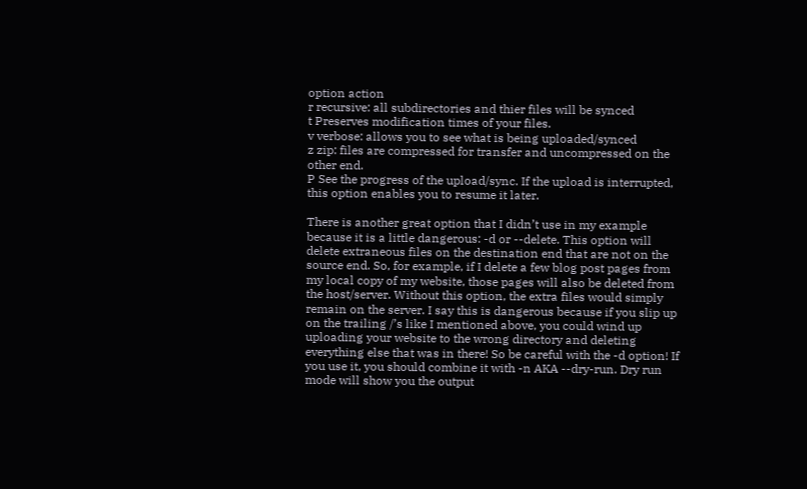option action
r recursive: all subdirectories and thier files will be synced
t Preserves modification times of your files.
v verbose: allows you to see what is being uploaded/synced
z zip: files are compressed for transfer and uncompressed on the other end.
P See the progress of the upload/sync. If the upload is interrupted, this option enables you to resume it later.

There is another great option that I didn’t use in my example because it is a little dangerous: -d or --delete. This option will delete extraneous files on the destination end that are not on the source end. So, for example, if I delete a few blog post pages from my local copy of my website, those pages will also be deleted from the host/server. Without this option, the extra files would simply remain on the server. I say this is dangerous because if you slip up on the trailing /’s like I mentioned above, you could wind up uploading your website to the wrong directory and deleting everything else that was in there! So be careful with the -d option! If you use it, you should combine it with -n AKA --dry-run. Dry run mode will show you the output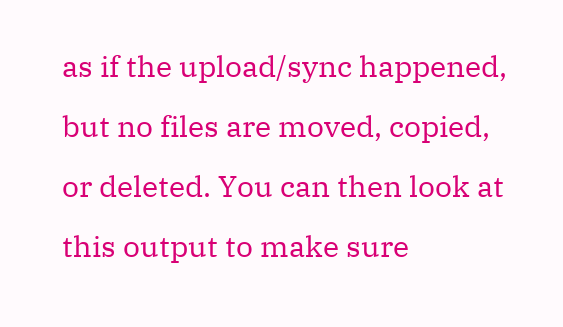as if the upload/sync happened, but no files are moved, copied, or deleted. You can then look at this output to make sure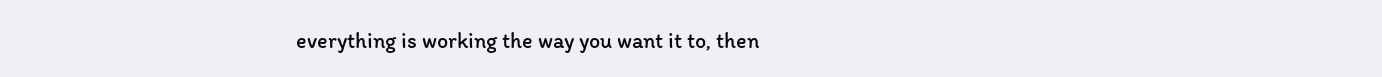everything is working the way you want it to, then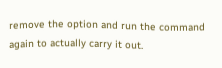remove the option and run the command again to actually carry it out.